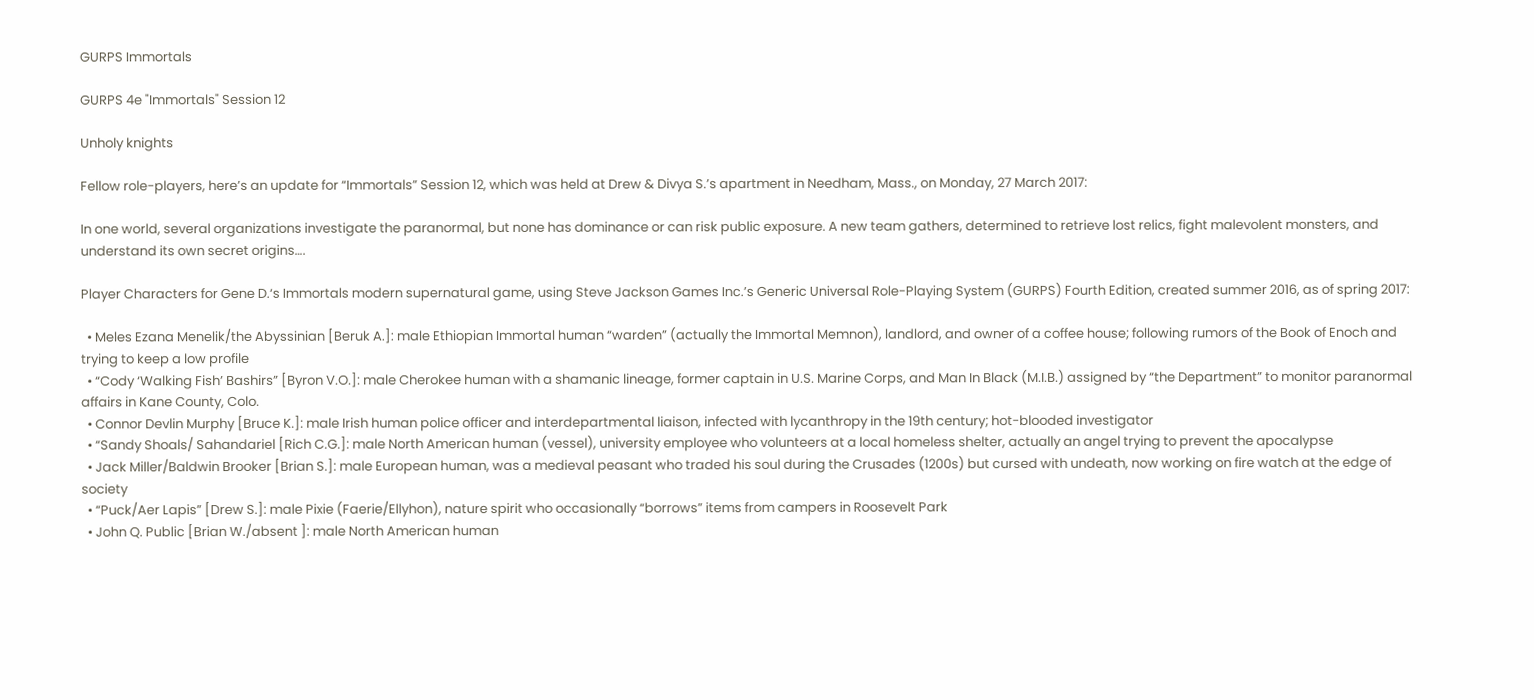GURPS Immortals

GURPS 4e "Immortals" Session 12

Unholy knights

Fellow role-players, here’s an update for “Immortals” Session 12, which was held at Drew & Divya S.’s apartment in Needham, Mass., on Monday, 27 March 2017:

In one world, several organizations investigate the paranormal, but none has dominance or can risk public exposure. A new team gathers, determined to retrieve lost relics, fight malevolent monsters, and understand its own secret origins….

Player Characters for Gene D.‘s Immortals modern supernatural game, using Steve Jackson Games Inc.’s Generic Universal Role-Playing System (GURPS) Fourth Edition, created summer 2016, as of spring 2017:

  • Meles Ezana Menelik/the Abyssinian [Beruk A.]: male Ethiopian Immortal human “warden” (actually the Immortal Memnon), landlord, and owner of a coffee house; following rumors of the Book of Enoch and trying to keep a low profile
  • “Cody ‘Walking Fish’ Bashirs” [Byron V.O.]: male Cherokee human with a shamanic lineage, former captain in U.S. Marine Corps, and Man In Black (M.I.B.) assigned by “the Department” to monitor paranormal affairs in Kane County, Colo.
  • Connor Devlin Murphy [Bruce K.]: male Irish human police officer and interdepartmental liaison, infected with lycanthropy in the 19th century; hot-blooded investigator
  • “Sandy Shoals/ Sahandariel [Rich C.G.]: male North American human (vessel), university employee who volunteers at a local homeless shelter, actually an angel trying to prevent the apocalypse
  • Jack Miller/Baldwin Brooker [Brian S.]: male European human, was a medieval peasant who traded his soul during the Crusades (1200s) but cursed with undeath, now working on fire watch at the edge of society
  • “Puck/Aer Lapis” [Drew S.]: male Pixie (Faerie/Ellyhon), nature spirit who occasionally “borrows” items from campers in Roosevelt Park
  • John Q. Public [Brian W./absent ]: male North American human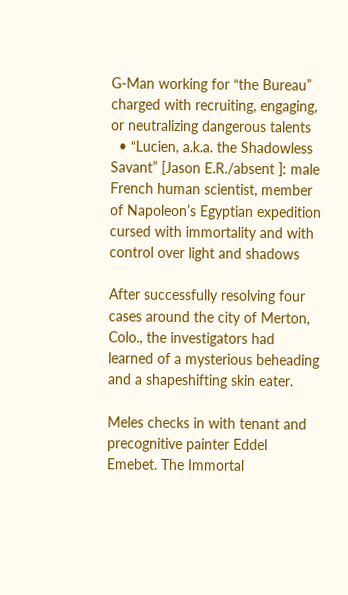G-Man working for “the Bureau” charged with recruiting, engaging, or neutralizing dangerous talents
  • “Lucien, a.k.a. the Shadowless Savant” [Jason E.R./absent ]: male French human scientist, member of Napoleon’s Egyptian expedition cursed with immortality and with control over light and shadows

After successfully resolving four cases around the city of Merton, Colo., the investigators had learned of a mysterious beheading and a shapeshifting skin eater.

Meles checks in with tenant and precognitive painter Eddel Emebet. The Immortal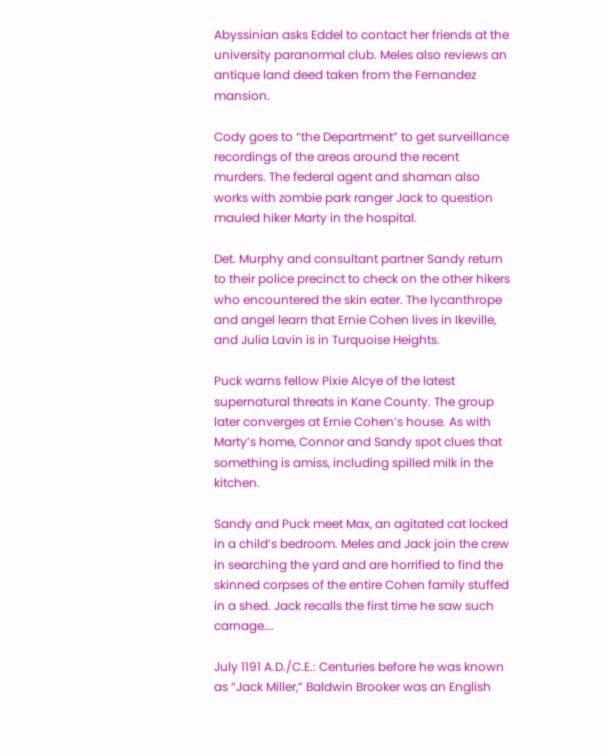Abyssinian asks Eddel to contact her friends at the university paranormal club. Meles also reviews an antique land deed taken from the Fernandez mansion.

Cody goes to “the Department” to get surveillance recordings of the areas around the recent murders. The federal agent and shaman also works with zombie park ranger Jack to question mauled hiker Marty in the hospital.

Det. Murphy and consultant partner Sandy return to their police precinct to check on the other hikers who encountered the skin eater. The lycanthrope and angel learn that Ernie Cohen lives in Ikeville, and Julia Lavin is in Turquoise Heights.

Puck warns fellow Pixie Alcye of the latest supernatural threats in Kane County. The group later converges at Ernie Cohen’s house. As with Marty’s home, Connor and Sandy spot clues that something is amiss, including spilled milk in the kitchen.

Sandy and Puck meet Max, an agitated cat locked in a child’s bedroom. Meles and Jack join the crew in searching the yard and are horrified to find the skinned corpses of the entire Cohen family stuffed in a shed. Jack recalls the first time he saw such carnage….

July 1191 A.D./C.E.: Centuries before he was known as “Jack Miller,” Baldwin Brooker was an English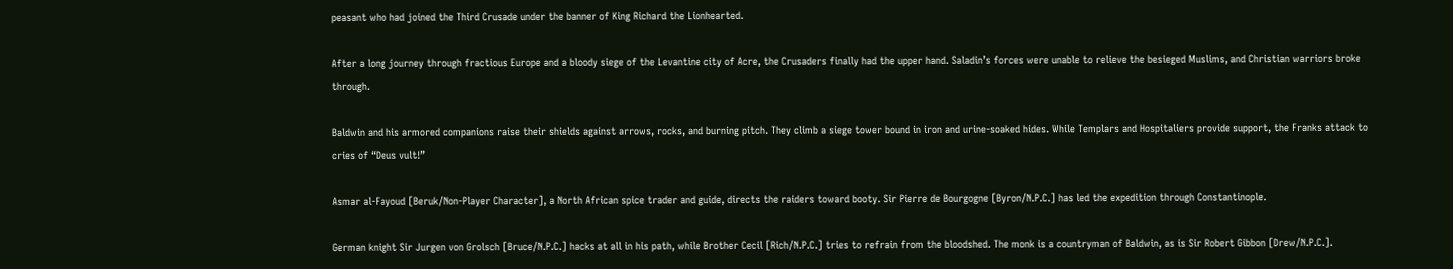peasant who had joined the Third Crusade under the banner of King Richard the Lionhearted.

After a long journey through fractious Europe and a bloody siege of the Levantine city of Acre, the Crusaders finally had the upper hand. Saladin’s forces were unable to relieve the besieged Muslims, and Christian warriors broke through.

Baldwin and his armored companions raise their shields against arrows, rocks, and burning pitch. They climb a siege tower bound in iron and urine-soaked hides. While Templars and Hospitaliers provide support, the Franks attack to cries of “Deus vult!”

Asmar al-Fayoud [Beruk/Non-Player Character], a North African spice trader and guide, directs the raiders toward booty. Sir Pierre de Bourgogne [Byron/N.P.C.] has led the expedition through Constantinople.

German knight Sir Jurgen von Grolsch [Bruce/N.P.C.] hacks at all in his path, while Brother Cecil [Rich/N.P.C.] tries to refrain from the bloodshed. The monk is a countryman of Baldwin, as is Sir Robert Gibbon [Drew/N.P.C.].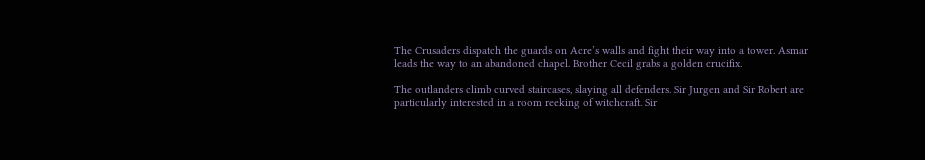The Crusaders dispatch the guards on Acre’s walls and fight their way into a tower. Asmar leads the way to an abandoned chapel. Brother Cecil grabs a golden crucifix.

The outlanders climb curved staircases, slaying all defenders. Sir Jurgen and Sir Robert are particularly interested in a room reeking of witchcraft. Sir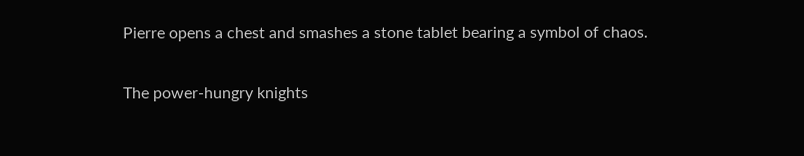Pierre opens a chest and smashes a stone tablet bearing a symbol of chaos.

The power-hungry knights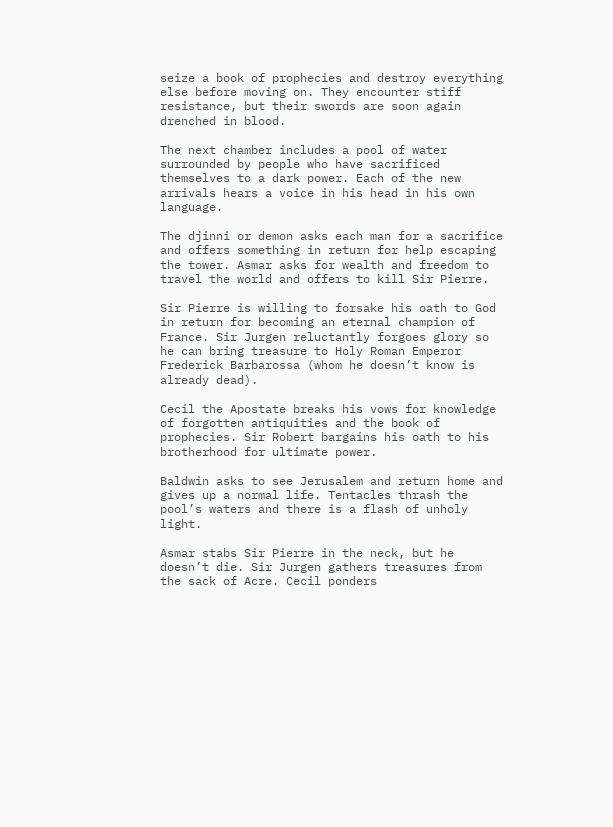seize a book of prophecies and destroy everything else before moving on. They encounter stiff resistance, but their swords are soon again drenched in blood.

The next chamber includes a pool of water surrounded by people who have sacrificed themselves to a dark power. Each of the new arrivals hears a voice in his head in his own language.

The djinni or demon asks each man for a sacrifice and offers something in return for help escaping the tower. Asmar asks for wealth and freedom to travel the world and offers to kill Sir Pierre.

Sir Pierre is willing to forsake his oath to God in return for becoming an eternal champion of France. Sir Jurgen reluctantly forgoes glory so he can bring treasure to Holy Roman Emperor Frederick Barbarossa (whom he doesn’t know is already dead).

Cecil the Apostate breaks his vows for knowledge of forgotten antiquities and the book of prophecies. Sir Robert bargains his oath to his brotherhood for ultimate power.

Baldwin asks to see Jerusalem and return home and gives up a normal life. Tentacles thrash the pool’s waters and there is a flash of unholy light.

Asmar stabs Sir Pierre in the neck, but he doesn’t die. Sir Jurgen gathers treasures from the sack of Acre. Cecil ponders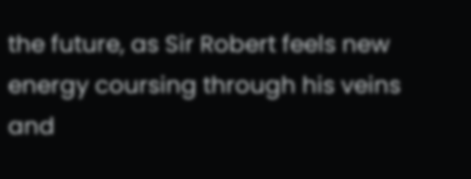the future, as Sir Robert feels new energy coursing through his veins and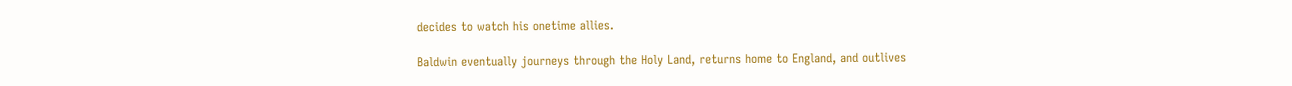decides to watch his onetime allies.

Baldwin eventually journeys through the Holy Land, returns home to England, and outlives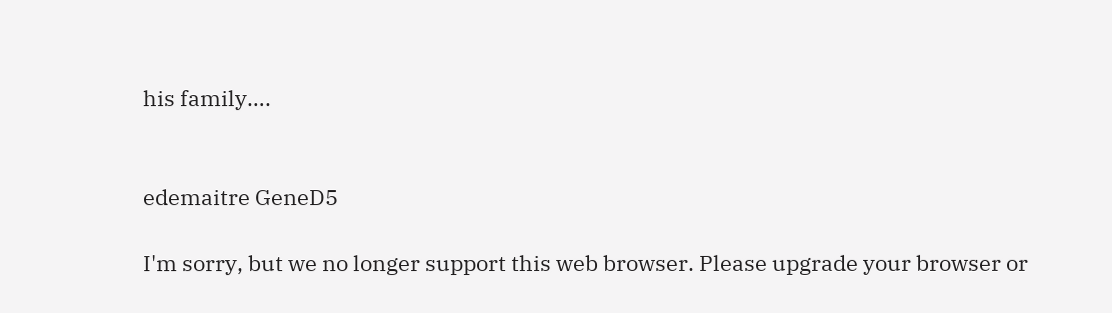his family….


edemaitre GeneD5

I'm sorry, but we no longer support this web browser. Please upgrade your browser or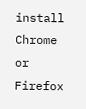install Chrome or Firefox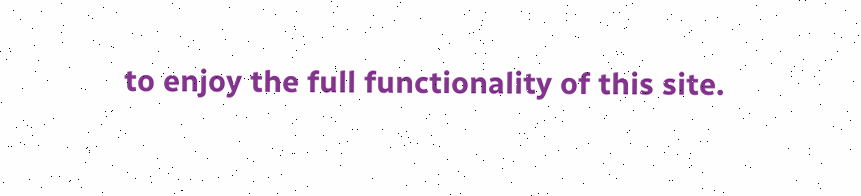to enjoy the full functionality of this site.